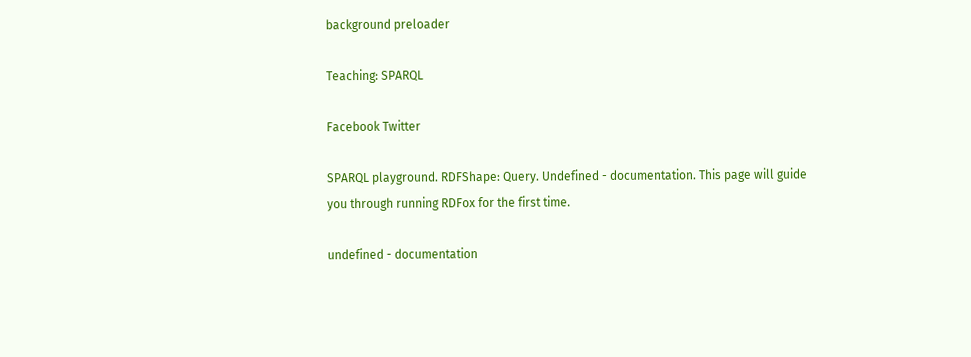background preloader

Teaching: SPARQL

Facebook Twitter

SPARQL playground. RDFShape: Query. Undefined - documentation. This page will guide you through running RDFox for the first time.

undefined - documentation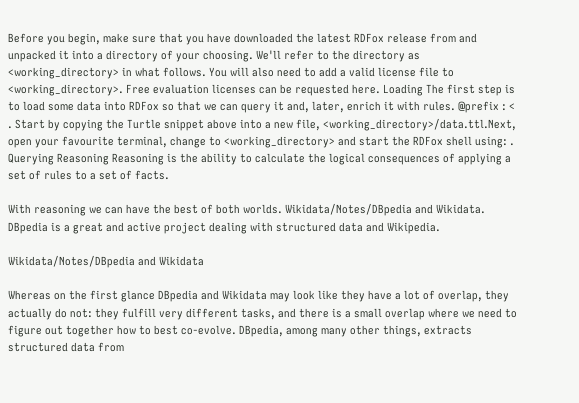Before you begin, make sure that you have downloaded the latest RDFox release from and unpacked it into a directory of your choosing. We'll refer to the directory as <working_directory> in what follows. You will also need to add a valid license file to <working_directory>. Free evaluation licenses can be requested here. Loading The first step is to load some data into RDFox so that we can query it and, later, enrich it with rules. @prefix : < . Start by copying the Turtle snippet above into a new file, <working_directory>/data.ttl.Next, open your favourite terminal, change to <working_directory> and start the RDFox shell using: . Querying Reasoning Reasoning is the ability to calculate the logical consequences of applying a set of rules to a set of facts.

With reasoning we can have the best of both worlds. Wikidata/Notes/DBpedia and Wikidata. DBpedia is a great and active project dealing with structured data and Wikipedia.

Wikidata/Notes/DBpedia and Wikidata

Whereas on the first glance DBpedia and Wikidata may look like they have a lot of overlap, they actually do not: they fulfill very different tasks, and there is a small overlap where we need to figure out together how to best co-evolve. DBpedia, among many other things, extracts structured data from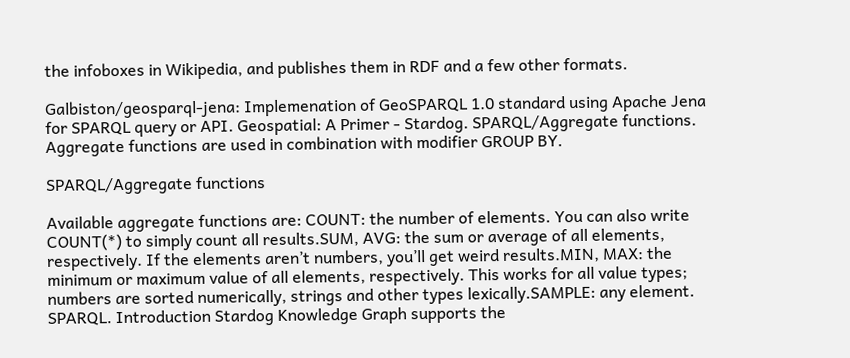the infoboxes in Wikipedia, and publishes them in RDF and a few other formats.

Galbiston/geosparql-jena: Implemenation of GeoSPARQL 1.0 standard using Apache Jena for SPARQL query or API. Geospatial: A Primer - Stardog. SPARQL/Aggregate functions. Aggregate functions are used in combination with modifier GROUP BY.

SPARQL/Aggregate functions

Available aggregate functions are: COUNT: the number of elements. You can also write COUNT(*) to simply count all results.SUM, AVG: the sum or average of all elements, respectively. If the elements aren’t numbers, you’ll get weird results.MIN, MAX: the minimum or maximum value of all elements, respectively. This works for all value types; numbers are sorted numerically, strings and other types lexically.SAMPLE: any element. SPARQL. Introduction Stardog Knowledge Graph supports the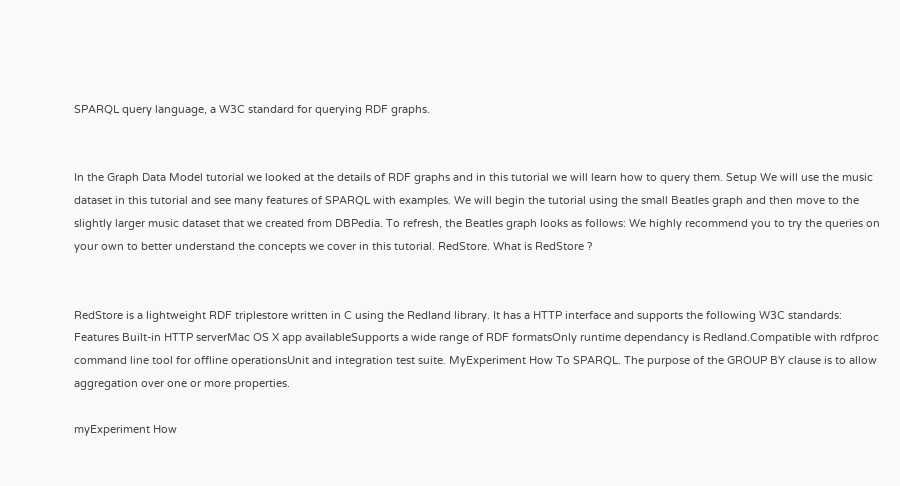SPARQL query language, a W3C standard for querying RDF graphs.


In the Graph Data Model tutorial we looked at the details of RDF graphs and in this tutorial we will learn how to query them. Setup We will use the music dataset in this tutorial and see many features of SPARQL with examples. We will begin the tutorial using the small Beatles graph and then move to the slightly larger music dataset that we created from DBPedia. To refresh, the Beatles graph looks as follows: We highly recommend you to try the queries on your own to better understand the concepts we cover in this tutorial. RedStore. What is RedStore ?


RedStore is a lightweight RDF triplestore written in C using the Redland library. It has a HTTP interface and supports the following W3C standards: Features Built-in HTTP serverMac OS X app availableSupports a wide range of RDF formatsOnly runtime dependancy is Redland.Compatible with rdfproc command line tool for offline operationsUnit and integration test suite. MyExperiment How To SPARQL. The purpose of the GROUP BY clause is to allow aggregation over one or more properties.

myExperiment How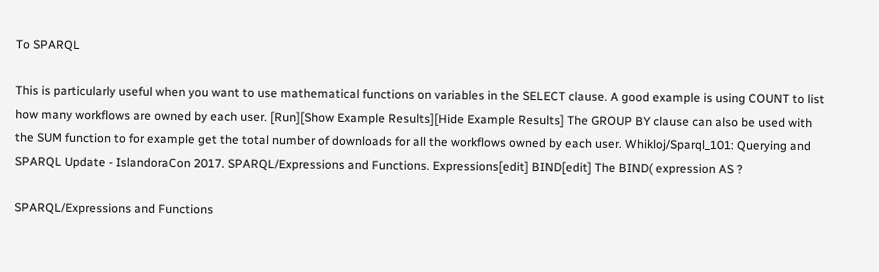To SPARQL

This is particularly useful when you want to use mathematical functions on variables in the SELECT clause. A good example is using COUNT to list how many workflows are owned by each user. [Run][Show Example Results][Hide Example Results] The GROUP BY clause can also be used with the SUM function to for example get the total number of downloads for all the workflows owned by each user. Whikloj/Sparql_101: Querying and SPARQL Update - IslandoraCon 2017. SPARQL/Expressions and Functions. Expressions[edit] BIND[edit] The BIND( expression AS ?

SPARQL/Expressions and Functions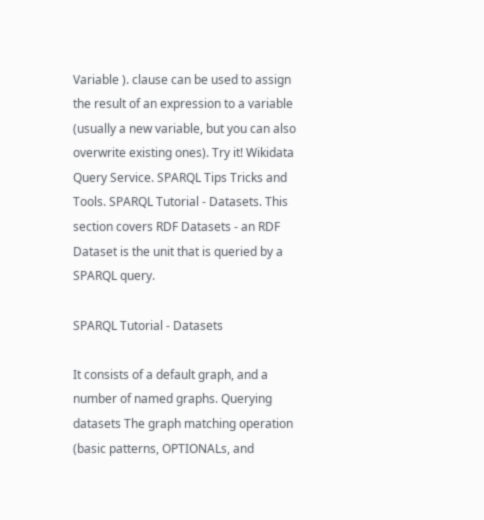Variable ). clause can be used to assign the result of an expression to a variable (usually a new variable, but you can also overwrite existing ones). Try it! Wikidata Query Service. SPARQL Tips Tricks and Tools. SPARQL Tutorial - Datasets. This section covers RDF Datasets - an RDF Dataset is the unit that is queried by a SPARQL query.

SPARQL Tutorial - Datasets

It consists of a default graph, and a number of named graphs. Querying datasets The graph matching operation (basic patterns, OPTIONALs, and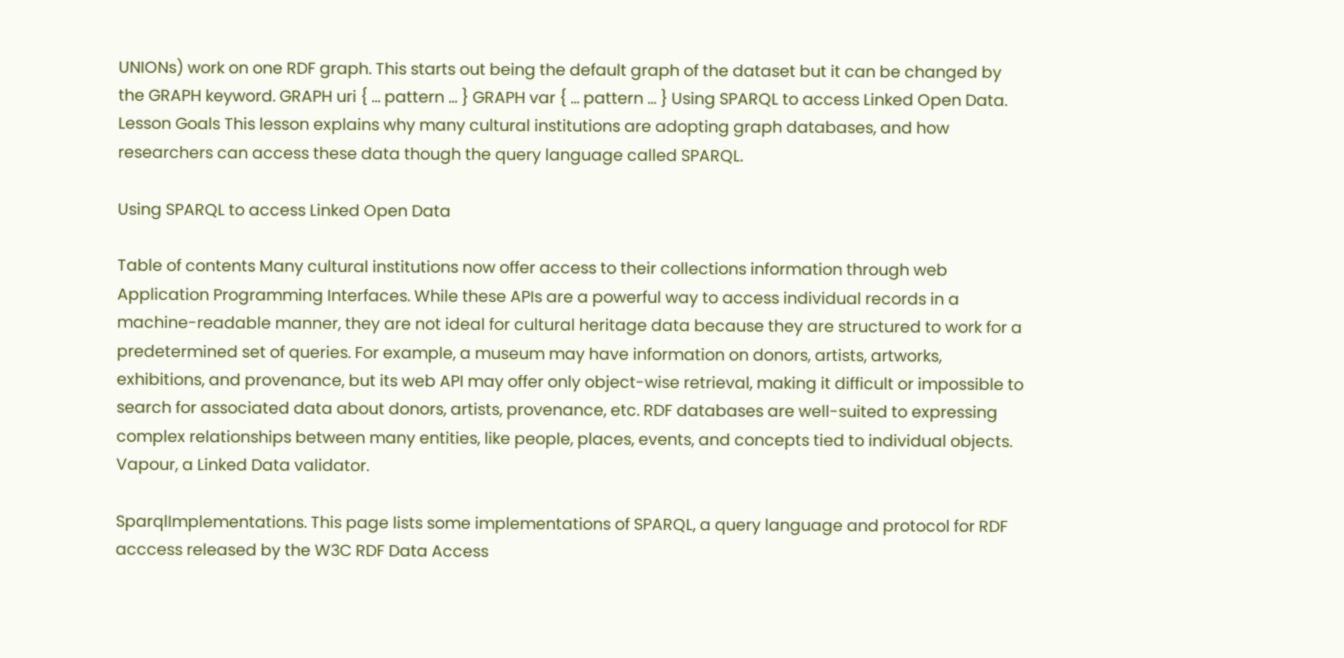UNIONs) work on one RDF graph. This starts out being the default graph of the dataset but it can be changed by the GRAPH keyword. GRAPH uri { ... pattern ... } GRAPH var { ... pattern ... } Using SPARQL to access Linked Open Data. Lesson Goals This lesson explains why many cultural institutions are adopting graph databases, and how researchers can access these data though the query language called SPARQL.

Using SPARQL to access Linked Open Data

Table of contents Many cultural institutions now offer access to their collections information through web Application Programming Interfaces. While these APIs are a powerful way to access individual records in a machine-readable manner, they are not ideal for cultural heritage data because they are structured to work for a predetermined set of queries. For example, a museum may have information on donors, artists, artworks, exhibitions, and provenance, but its web API may offer only object-wise retrieval, making it difficult or impossible to search for associated data about donors, artists, provenance, etc. RDF databases are well-suited to expressing complex relationships between many entities, like people, places, events, and concepts tied to individual objects. Vapour, a Linked Data validator.

SparqlImplementations. This page lists some implementations of SPARQL, a query language and protocol for RDF acccess released by the W3C RDF Data Access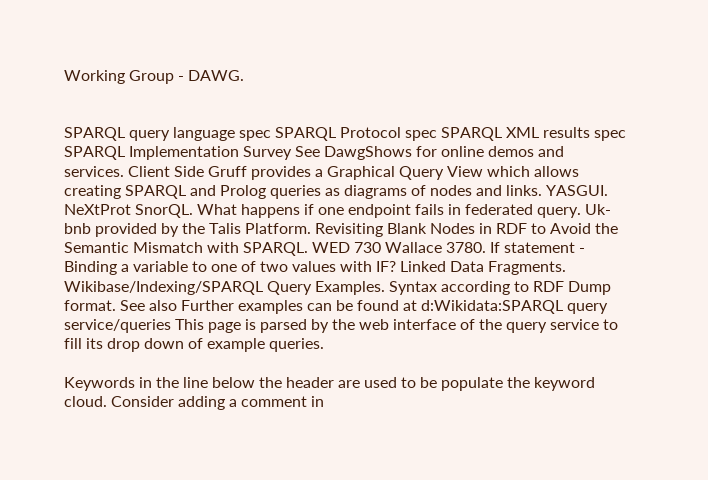Working Group - DAWG.


SPARQL query language spec SPARQL Protocol spec SPARQL XML results spec SPARQL Implementation Survey See DawgShows for online demos and services. Client Side Gruff provides a Graphical Query View which allows creating SPARQL and Prolog queries as diagrams of nodes and links. YASGUI. NeXtProt SnorQL. What happens if one endpoint fails in federated query. Uk-bnb provided by the Talis Platform. Revisiting Blank Nodes in RDF to Avoid the Semantic Mismatch with SPARQL. WED 730 Wallace 3780. If statement - Binding a variable to one of two values with IF? Linked Data Fragments. Wikibase/Indexing/SPARQL Query Examples. Syntax according to RDF Dump format. See also Further examples can be found at d:Wikidata:SPARQL query service/queries This page is parsed by the web interface of the query service to fill its drop down of example queries.

Keywords in the line below the header are used to be populate the keyword cloud. Consider adding a comment in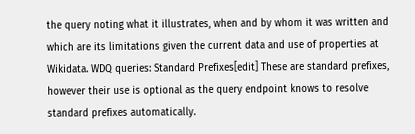the query noting what it illustrates, when and by whom it was written and which are its limitations given the current data and use of properties at Wikidata. WDQ queries: Standard Prefixes[edit] These are standard prefixes, however their use is optional as the query endpoint knows to resolve standard prefixes automatically.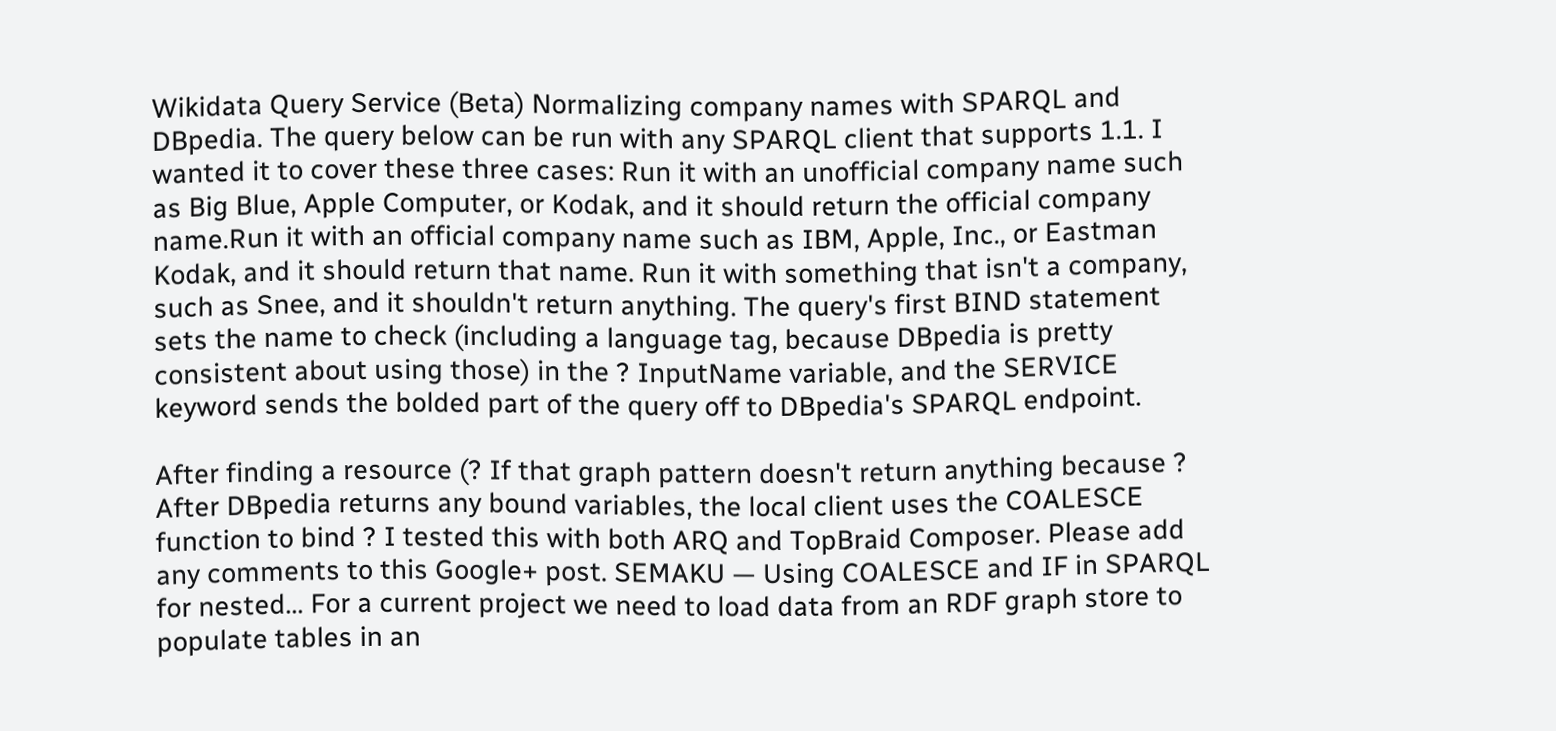Wikidata Query Service (Beta) Normalizing company names with SPARQL and DBpedia. The query below can be run with any SPARQL client that supports 1.1. I wanted it to cover these three cases: Run it with an unofficial company name such as Big Blue, Apple Computer, or Kodak, and it should return the official company name.Run it with an official company name such as IBM, Apple, Inc., or Eastman Kodak, and it should return that name. Run it with something that isn't a company, such as Snee, and it shouldn't return anything. The query's first BIND statement sets the name to check (including a language tag, because DBpedia is pretty consistent about using those) in the ? InputName variable, and the SERVICE keyword sends the bolded part of the query off to DBpedia's SPARQL endpoint.

After finding a resource (? If that graph pattern doesn't return anything because ? After DBpedia returns any bound variables, the local client uses the COALESCE function to bind ? I tested this with both ARQ and TopBraid Composer. Please add any comments to this Google+ post. SEMAKU — Using COALESCE and IF in SPARQL for nested... For a current project we need to load data from an RDF graph store to populate tables in an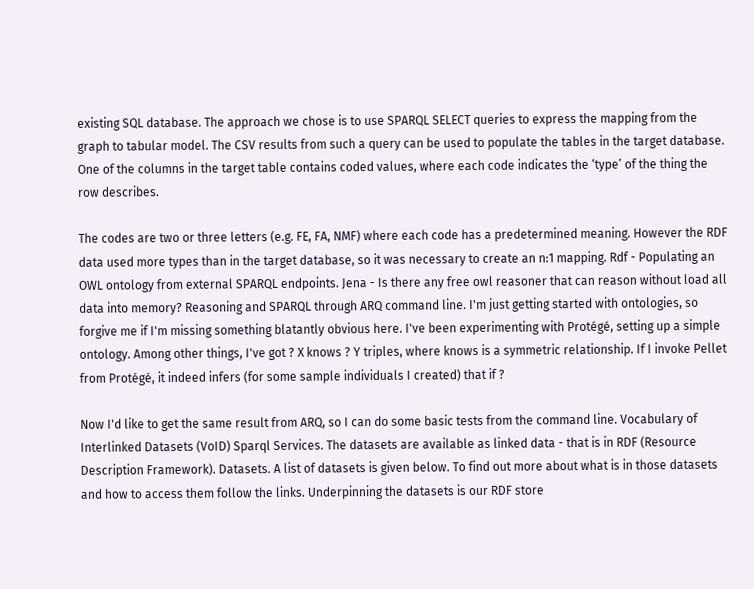existing SQL database. The approach we chose is to use SPARQL SELECT queries to express the mapping from the graph to tabular model. The CSV results from such a query can be used to populate the tables in the target database. One of the columns in the target table contains coded values, where each code indicates the ‘type’ of the thing the row describes.

The codes are two or three letters (e.g. FE, FA, NMF) where each code has a predetermined meaning. However the RDF data used more types than in the target database, so it was necessary to create an n:1 mapping. Rdf - Populating an OWL ontology from external SPARQL endpoints. Jena - Is there any free owl reasoner that can reason without load all data into memory? Reasoning and SPARQL through ARQ command line. I'm just getting started with ontologies, so forgive me if I'm missing something blatantly obvious here. I've been experimenting with Protégé, setting up a simple ontology. Among other things, I've got ? X knows ? Y triples, where knows is a symmetric relationship. If I invoke Pellet from Protégé, it indeed infers (for some sample individuals I created) that if ?

Now I'd like to get the same result from ARQ, so I can do some basic tests from the command line. Vocabulary of Interlinked Datasets (VoID) Sparql Services. The datasets are available as linked data - that is in RDF (Resource Description Framework). Datasets. A list of datasets is given below. To find out more about what is in those datasets and how to access them follow the links. Underpinning the datasets is our RDF store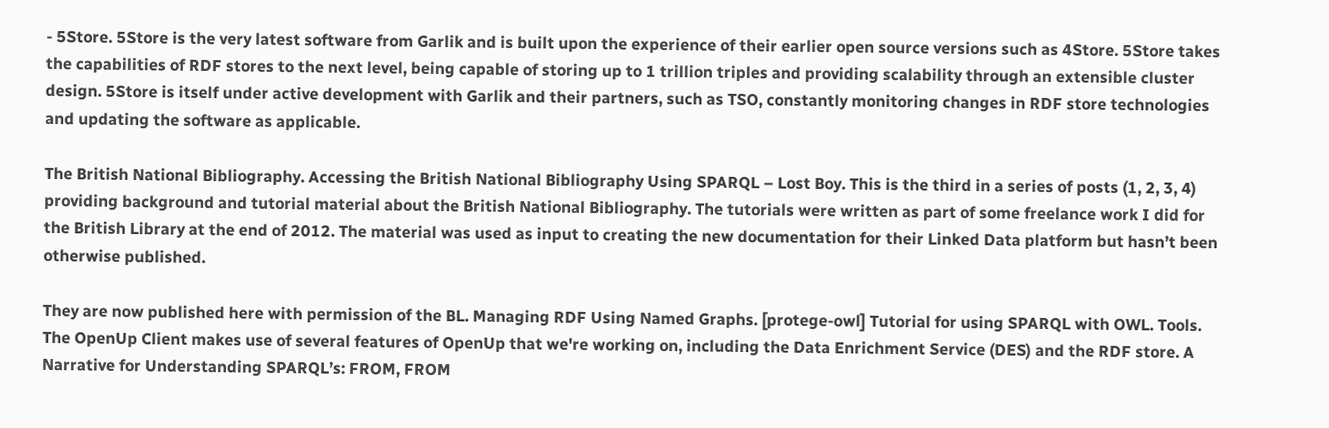- 5Store. 5Store is the very latest software from Garlik and is built upon the experience of their earlier open source versions such as 4Store. 5Store takes the capabilities of RDF stores to the next level, being capable of storing up to 1 trillion triples and providing scalability through an extensible cluster design. 5Store is itself under active development with Garlik and their partners, such as TSO, constantly monitoring changes in RDF store technologies and updating the software as applicable.

The British National Bibliography. Accessing the British National Bibliography Using SPARQL – Lost Boy. This is the third in a series of posts (1, 2, 3, 4) providing background and tutorial material about the British National Bibliography. The tutorials were written as part of some freelance work I did for the British Library at the end of 2012. The material was used as input to creating the new documentation for their Linked Data platform but hasn’t been otherwise published.

They are now published here with permission of the BL. Managing RDF Using Named Graphs. [protege-owl] Tutorial for using SPARQL with OWL. Tools. The OpenUp Client makes use of several features of OpenUp that we're working on, including the Data Enrichment Service (DES) and the RDF store. A Narrative for Understanding SPARQL’s: FROM, FROM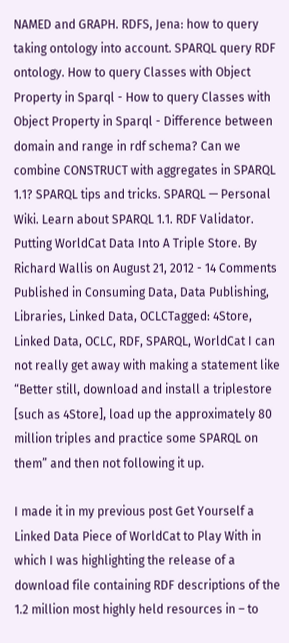NAMED and GRAPH. RDFS, Jena: how to query taking ontology into account. SPARQL query RDF ontology. How to query Classes with Object Property in Sparql - How to query Classes with Object Property in Sparql - Difference between domain and range in rdf schema? Can we combine CONSTRUCT with aggregates in SPARQL 1.1? SPARQL tips and tricks. SPARQL — Personal Wiki. Learn about SPARQL 1.1. RDF Validator. Putting WorldCat Data Into A Triple Store. By Richard Wallis on August 21, 2012 - 14 Comments Published in Consuming Data, Data Publishing, Libraries, Linked Data, OCLCTagged: 4Store, Linked Data, OCLC, RDF, SPARQL, WorldCat I can not really get away with making a statement like “Better still, download and install a triplestore [such as 4Store], load up the approximately 80 million triples and practice some SPARQL on them” and then not following it up.

I made it in my previous post Get Yourself a Linked Data Piece of WorldCat to Play With in which I was highlighting the release of a download file containing RDF descriptions of the 1.2 million most highly held resources in – to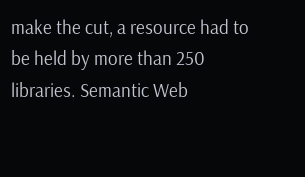make the cut, a resource had to be held by more than 250 libraries. Semantic Web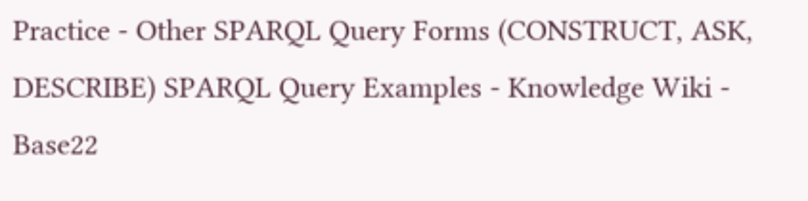Practice - Other SPARQL Query Forms (CONSTRUCT, ASK, DESCRIBE) SPARQL Query Examples - Knowledge Wiki - Base22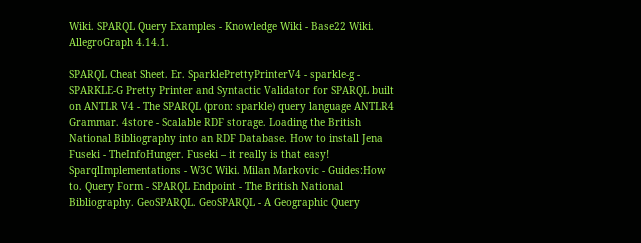Wiki. SPARQL Query Examples - Knowledge Wiki - Base22 Wiki. AllegroGraph 4.14.1.

SPARQL Cheat Sheet. Er. SparklePrettyPrinterV4 - sparkle-g - SPARKLE-G Pretty Printer and Syntactic Validator for SPARQL built on ANTLR V4 - The SPARQL (pron: sparkle) query language ANTLR4 Grammar. 4store - Scalable RDF storage. Loading the British National Bibliography into an RDF Database. How to install Jena Fuseki - TheInfoHunger. Fuseki – it really is that easy! SparqlImplementations - W3C Wiki. Milan Markovic - Guides:How to. Query Form - SPARQL Endpoint - The British National Bibliography. GeoSPARQL. GeoSPARQL - A Geographic Query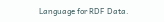Language for RDF Data.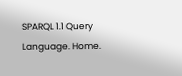SPARQL 1.1 Query Language. Home.